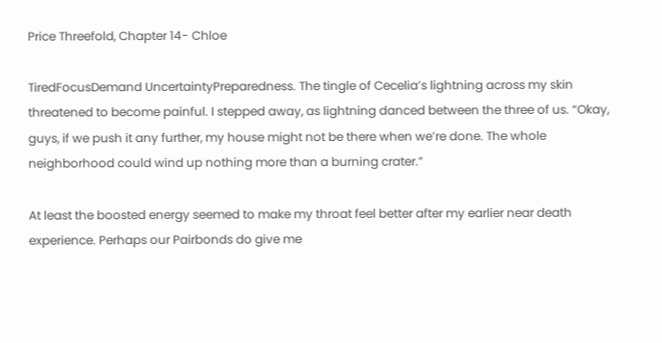Price Threefold, Chapter 14- Chloe

TiredFocusDemand UncertaintyPreparedness. The tingle of Cecelia’s lightning across my skin threatened to become painful. I stepped away, as lightning danced between the three of us. “Okay, guys, if we push it any further, my house might not be there when we’re done. The whole neighborhood could wind up nothing more than a burning crater.”

At least the boosted energy seemed to make my throat feel better after my earlier near death experience. Perhaps our Pairbonds do give me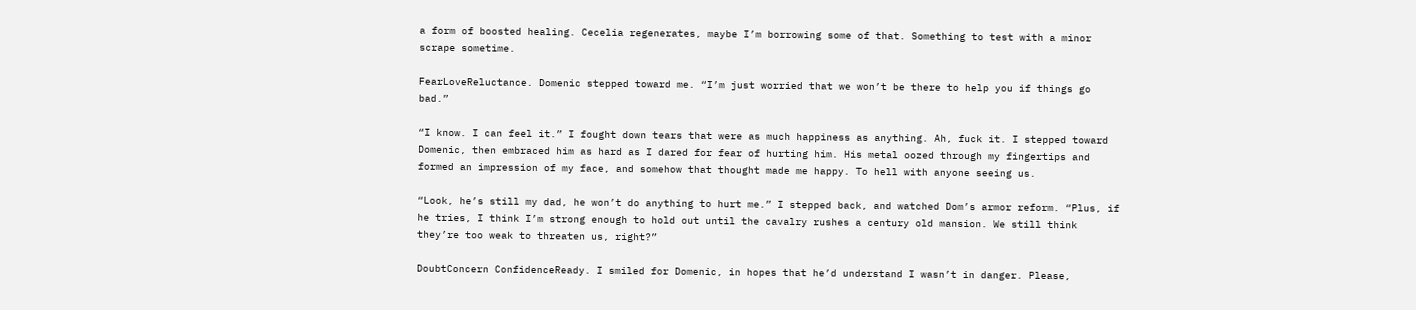a form of boosted healing. Cecelia regenerates, maybe I’m borrowing some of that. Something to test with a minor scrape sometime.

FearLoveReluctance. Domenic stepped toward me. “I’m just worried that we won’t be there to help you if things go bad.”

“I know. I can feel it.” I fought down tears that were as much happiness as anything. Ah, fuck it. I stepped toward Domenic, then embraced him as hard as I dared for fear of hurting him. His metal oozed through my fingertips and formed an impression of my face, and somehow that thought made me happy. To hell with anyone seeing us.

“Look, he’s still my dad, he won’t do anything to hurt me.” I stepped back, and watched Dom’s armor reform. “Plus, if he tries, I think I’m strong enough to hold out until the cavalry rushes a century old mansion. We still think they’re too weak to threaten us, right?”

DoubtConcern ConfidenceReady. I smiled for Domenic, in hopes that he’d understand I wasn’t in danger. Please,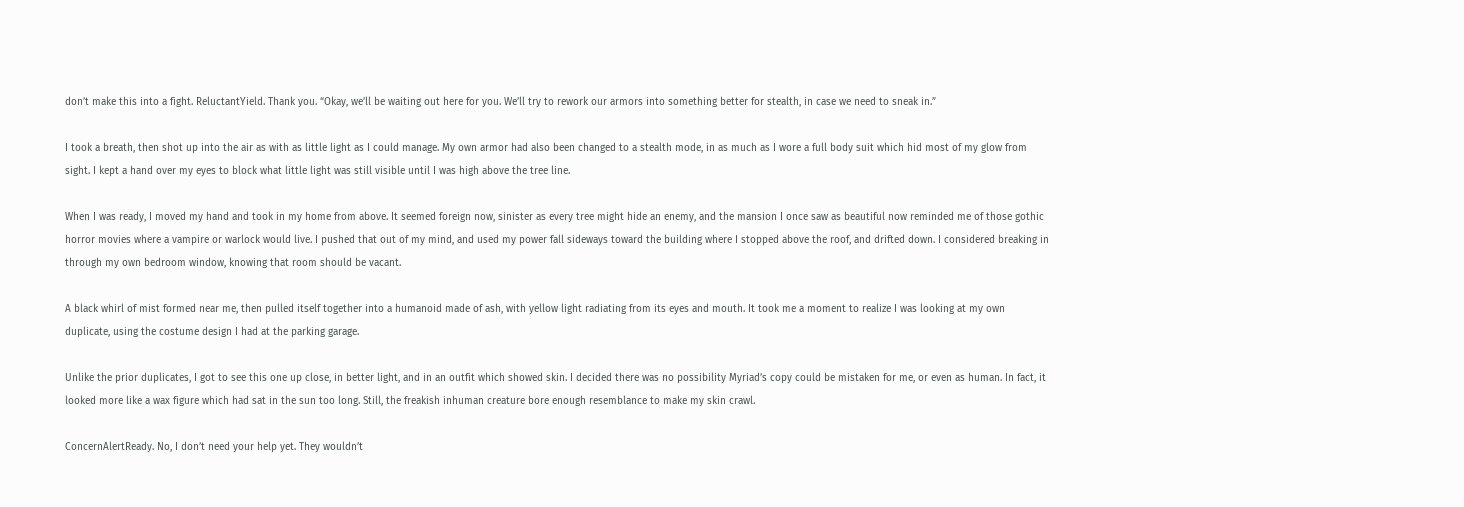don’t make this into a fight. ReluctantYield. Thank you. “Okay, we’ll be waiting out here for you. We’ll try to rework our armors into something better for stealth, in case we need to sneak in.”

I took a breath, then shot up into the air as with as little light as I could manage. My own armor had also been changed to a stealth mode, in as much as I wore a full body suit which hid most of my glow from sight. I kept a hand over my eyes to block what little light was still visible until I was high above the tree line.

When I was ready, I moved my hand and took in my home from above. It seemed foreign now, sinister as every tree might hide an enemy, and the mansion I once saw as beautiful now reminded me of those gothic horror movies where a vampire or warlock would live. I pushed that out of my mind, and used my power fall sideways toward the building where I stopped above the roof, and drifted down. I considered breaking in through my own bedroom window, knowing that room should be vacant.

A black whirl of mist formed near me, then pulled itself together into a humanoid made of ash, with yellow light radiating from its eyes and mouth. It took me a moment to realize I was looking at my own duplicate, using the costume design I had at the parking garage.

Unlike the prior duplicates, I got to see this one up close, in better light, and in an outfit which showed skin. I decided there was no possibility Myriad’s copy could be mistaken for me, or even as human. In fact, it looked more like a wax figure which had sat in the sun too long. Still, the freakish inhuman creature bore enough resemblance to make my skin crawl.

ConcernAlertReady. No, I don’t need your help yet. They wouldn’t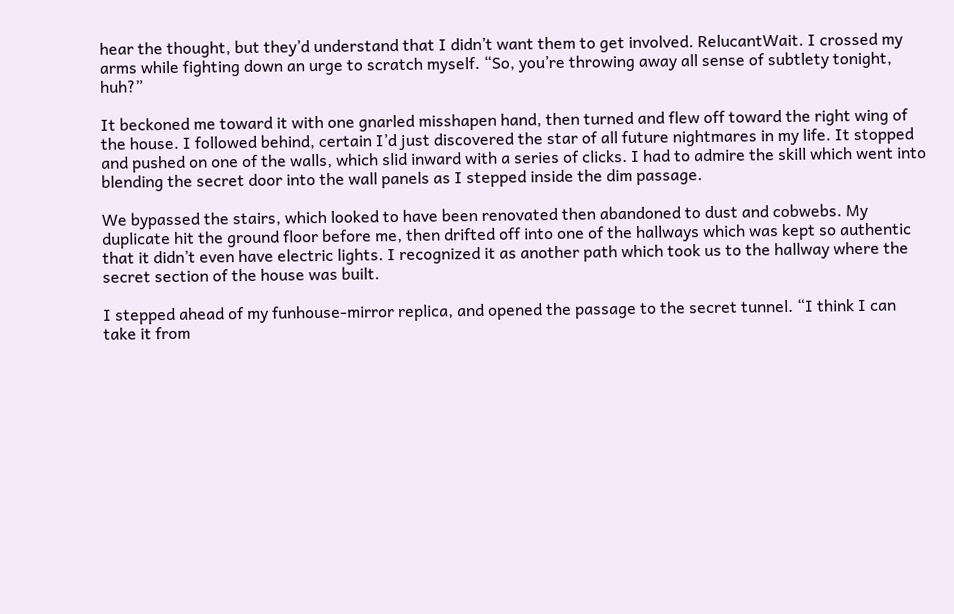hear the thought, but they’d understand that I didn’t want them to get involved. RelucantWait. I crossed my arms while fighting down an urge to scratch myself. “So, you’re throwing away all sense of subtlety tonight, huh?”

It beckoned me toward it with one gnarled misshapen hand, then turned and flew off toward the right wing of the house. I followed behind, certain I’d just discovered the star of all future nightmares in my life. It stopped and pushed on one of the walls, which slid inward with a series of clicks. I had to admire the skill which went into blending the secret door into the wall panels as I stepped inside the dim passage.

We bypassed the stairs, which looked to have been renovated then abandoned to dust and cobwebs. My duplicate hit the ground floor before me, then drifted off into one of the hallways which was kept so authentic that it didn’t even have electric lights. I recognized it as another path which took us to the hallway where the secret section of the house was built.

I stepped ahead of my funhouse-mirror replica, and opened the passage to the secret tunnel. “I think I can take it from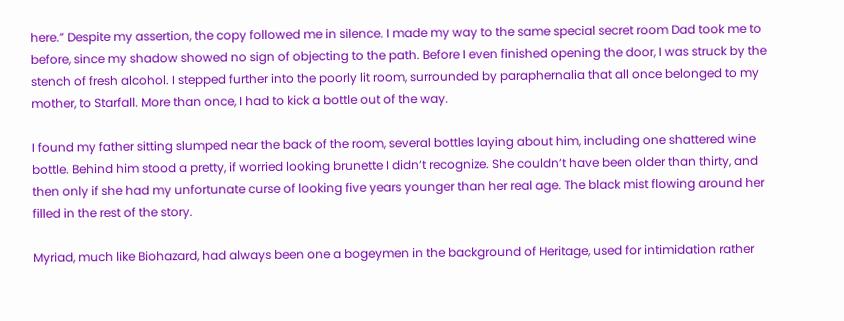here.” Despite my assertion, the copy followed me in silence. I made my way to the same special secret room Dad took me to before, since my shadow showed no sign of objecting to the path. Before I even finished opening the door, I was struck by the stench of fresh alcohol. I stepped further into the poorly lit room, surrounded by paraphernalia that all once belonged to my mother, to Starfall. More than once, I had to kick a bottle out of the way.

I found my father sitting slumped near the back of the room, several bottles laying about him, including one shattered wine bottle. Behind him stood a pretty, if worried looking brunette I didn’t recognize. She couldn’t have been older than thirty, and then only if she had my unfortunate curse of looking five years younger than her real age. The black mist flowing around her filled in the rest of the story.

Myriad, much like Biohazard, had always been one a bogeymen in the background of Heritage, used for intimidation rather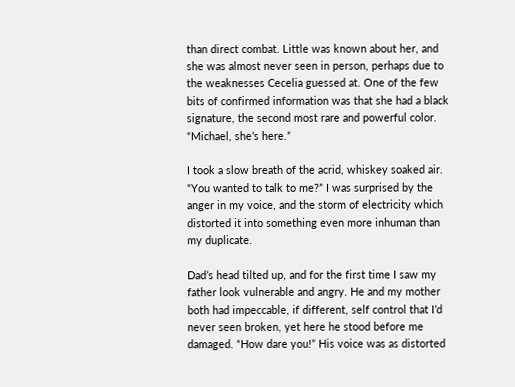than direct combat. Little was known about her, and she was almost never seen in person, perhaps due to the weaknesses Cecelia guessed at. One of the few bits of confirmed information was that she had a black signature, the second most rare and powerful color. “Michael, she’s here.”

I took a slow breath of the acrid, whiskey soaked air. “You wanted to talk to me?” I was surprised by the anger in my voice, and the storm of electricity which distorted it into something even more inhuman than my duplicate.

Dad’s head tilted up, and for the first time I saw my father look vulnerable and angry. He and my mother both had impeccable, if different, self control that I’d never seen broken, yet here he stood before me damaged. “How dare you!” His voice was as distorted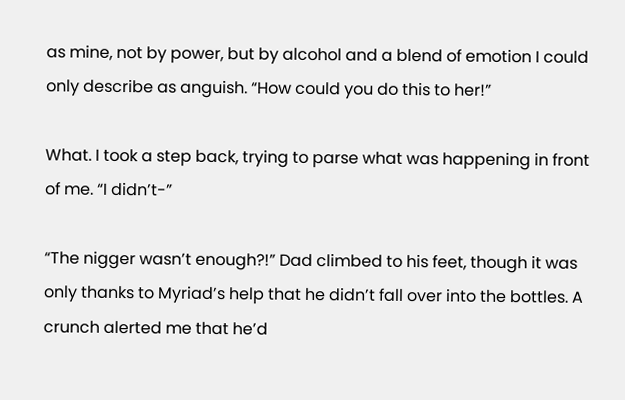as mine, not by power, but by alcohol and a blend of emotion I could only describe as anguish. “How could you do this to her!”

What. I took a step back, trying to parse what was happening in front of me. “I didn’t-”

“The nigger wasn’t enough?!” Dad climbed to his feet, though it was only thanks to Myriad’s help that he didn’t fall over into the bottles. A crunch alerted me that he’d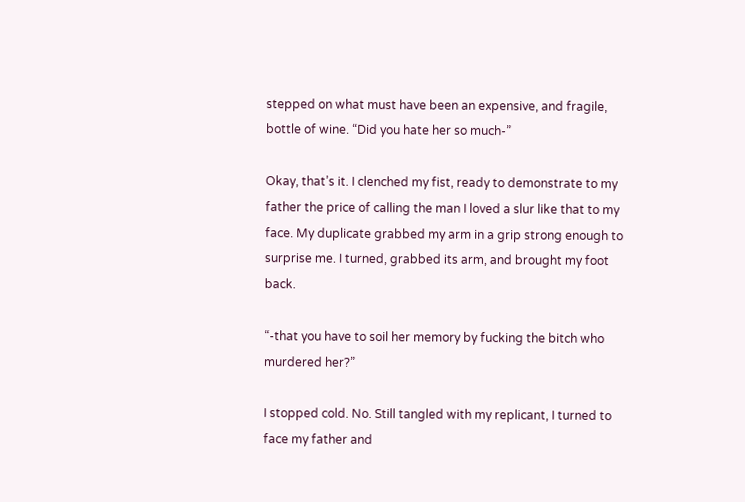stepped on what must have been an expensive, and fragile, bottle of wine. “Did you hate her so much-”

Okay, that’s it. I clenched my fist, ready to demonstrate to my father the price of calling the man I loved a slur like that to my face. My duplicate grabbed my arm in a grip strong enough to surprise me. I turned, grabbed its arm, and brought my foot back.

“-that you have to soil her memory by fucking the bitch who murdered her?”

I stopped cold. No. Still tangled with my replicant, I turned to face my father and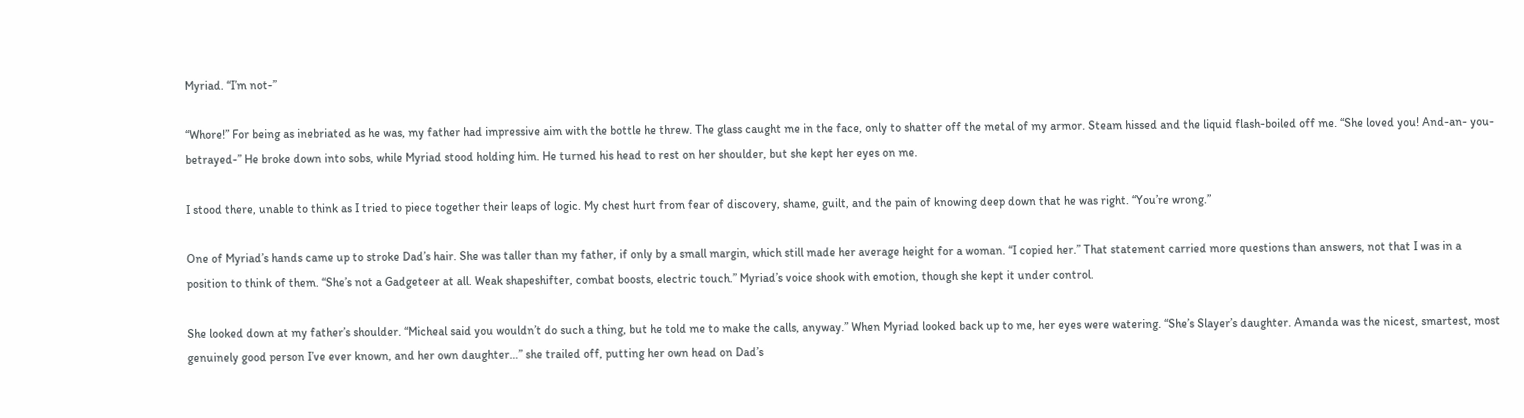Myriad. “I’m not-”

“Whore!” For being as inebriated as he was, my father had impressive aim with the bottle he threw. The glass caught me in the face, only to shatter off the metal of my armor. Steam hissed and the liquid flash-boiled off me. “She loved you! And-an- you- betrayed-” He broke down into sobs, while Myriad stood holding him. He turned his head to rest on her shoulder, but she kept her eyes on me.

I stood there, unable to think as I tried to piece together their leaps of logic. My chest hurt from fear of discovery, shame, guilt, and the pain of knowing deep down that he was right. “You’re wrong.”

One of Myriad’s hands came up to stroke Dad’s hair. She was taller than my father, if only by a small margin, which still made her average height for a woman. “I copied her.” That statement carried more questions than answers, not that I was in a position to think of them. “She’s not a Gadgeteer at all. Weak shapeshifter, combat boosts, electric touch.” Myriad’s voice shook with emotion, though she kept it under control.

She looked down at my father’s shoulder. “Micheal said you wouldn’t do such a thing, but he told me to make the calls, anyway.” When Myriad looked back up to me, her eyes were watering. “She’s Slayer’s daughter. Amanda was the nicest, smartest, most genuinely good person I’ve ever known, and her own daughter…” she trailed off, putting her own head on Dad’s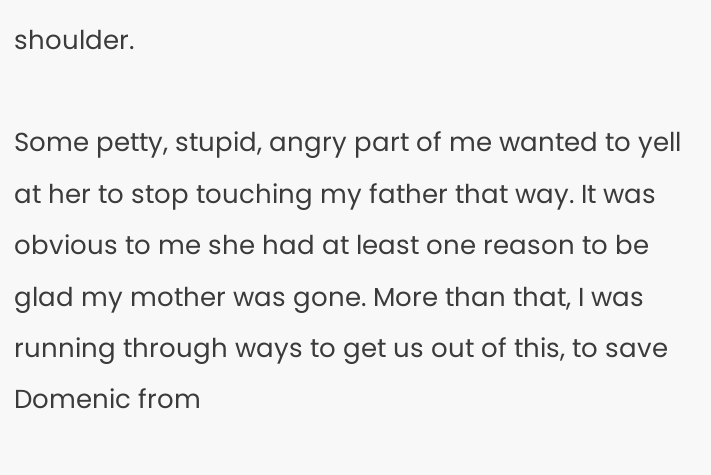shoulder.

Some petty, stupid, angry part of me wanted to yell at her to stop touching my father that way. It was obvious to me she had at least one reason to be glad my mother was gone. More than that, I was running through ways to get us out of this, to save Domenic from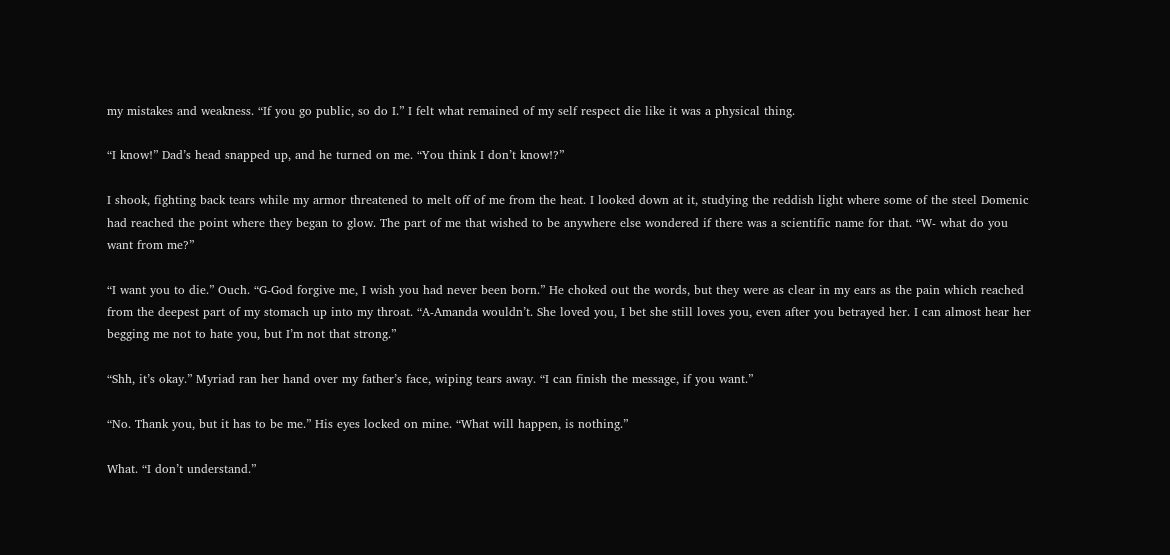my mistakes and weakness. “If you go public, so do I.” I felt what remained of my self respect die like it was a physical thing.

“I know!” Dad’s head snapped up, and he turned on me. “You think I don’t know!?”

I shook, fighting back tears while my armor threatened to melt off of me from the heat. I looked down at it, studying the reddish light where some of the steel Domenic had reached the point where they began to glow. The part of me that wished to be anywhere else wondered if there was a scientific name for that. “W- what do you want from me?”

“I want you to die.” Ouch. “G-God forgive me, I wish you had never been born.” He choked out the words, but they were as clear in my ears as the pain which reached from the deepest part of my stomach up into my throat. “A-Amanda wouldn’t. She loved you, I bet she still loves you, even after you betrayed her. I can almost hear her begging me not to hate you, but I’m not that strong.”

“Shh, it’s okay.” Myriad ran her hand over my father’s face, wiping tears away. “I can finish the message, if you want.”

“No. Thank you, but it has to be me.” His eyes locked on mine. “What will happen, is nothing.”

What. “I don’t understand.”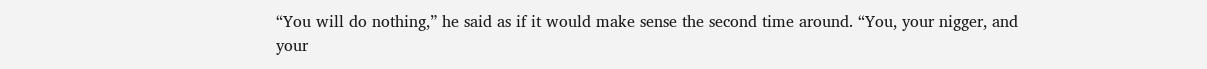“You will do nothing,” he said as if it would make sense the second time around. “You, your nigger, and your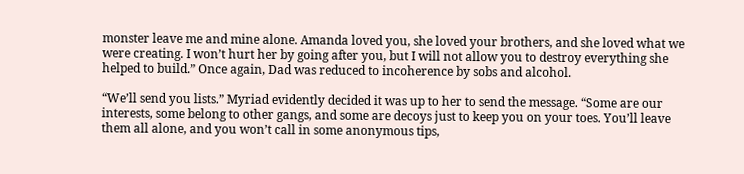monster leave me and mine alone. Amanda loved you, she loved your brothers, and she loved what we were creating. I won’t hurt her by going after you, but I will not allow you to destroy everything she helped to build.” Once again, Dad was reduced to incoherence by sobs and alcohol.

“We’ll send you lists.” Myriad evidently decided it was up to her to send the message. “Some are our interests, some belong to other gangs, and some are decoys just to keep you on your toes. You’ll leave them all alone, and you won’t call in some anonymous tips,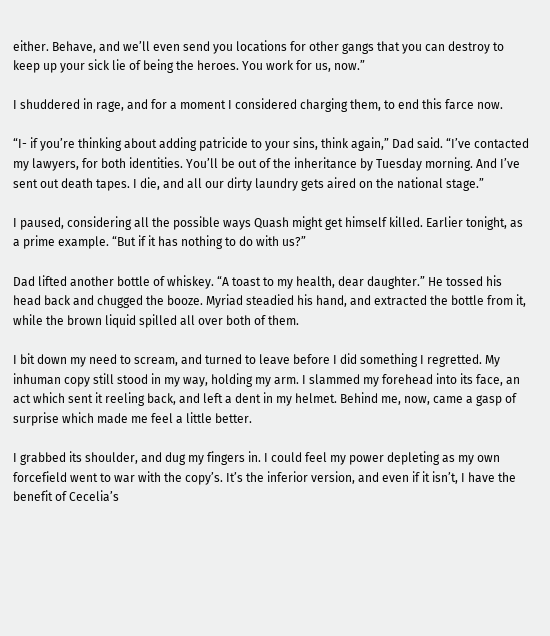either. Behave, and we’ll even send you locations for other gangs that you can destroy to keep up your sick lie of being the heroes. You work for us, now.”

I shuddered in rage, and for a moment I considered charging them, to end this farce now.

“I- if you’re thinking about adding patricide to your sins, think again,” Dad said. “I’ve contacted my lawyers, for both identities. You’ll be out of the inheritance by Tuesday morning. And I’ve sent out death tapes. I die, and all our dirty laundry gets aired on the national stage.”

I paused, considering all the possible ways Quash might get himself killed. Earlier tonight, as a prime example. “But if it has nothing to do with us?”

Dad lifted another bottle of whiskey. “A toast to my health, dear daughter.” He tossed his head back and chugged the booze. Myriad steadied his hand, and extracted the bottle from it, while the brown liquid spilled all over both of them.

I bit down my need to scream, and turned to leave before I did something I regretted. My inhuman copy still stood in my way, holding my arm. I slammed my forehead into its face, an act which sent it reeling back, and left a dent in my helmet. Behind me, now, came a gasp of surprise which made me feel a little better.

I grabbed its shoulder, and dug my fingers in. I could feel my power depleting as my own forcefield went to war with the copy’s. It’s the inferior version, and even if it isn’t, I have the benefit of Cecelia’s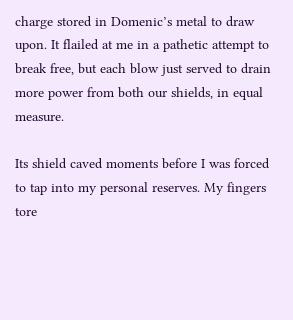charge stored in Domenic’s metal to draw upon. It flailed at me in a pathetic attempt to break free, but each blow just served to drain more power from both our shields, in equal measure.

Its shield caved moments before I was forced to tap into my personal reserves. My fingers tore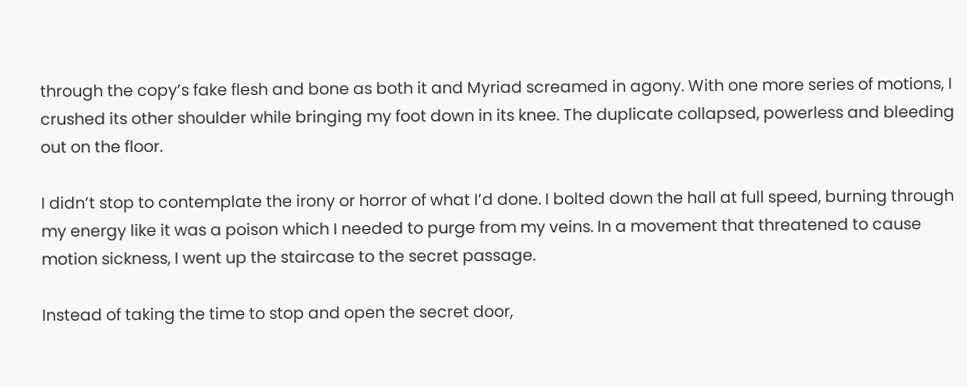through the copy’s fake flesh and bone as both it and Myriad screamed in agony. With one more series of motions, I crushed its other shoulder while bringing my foot down in its knee. The duplicate collapsed, powerless and bleeding out on the floor.

I didn’t stop to contemplate the irony or horror of what I’d done. I bolted down the hall at full speed, burning through my energy like it was a poison which I needed to purge from my veins. In a movement that threatened to cause motion sickness, I went up the staircase to the secret passage.

Instead of taking the time to stop and open the secret door,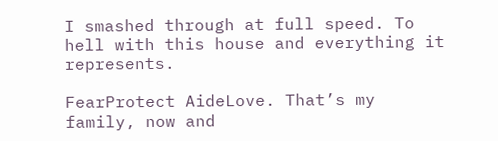I smashed through at full speed. To hell with this house and everything it represents.

FearProtect AideLove. That’s my family, now and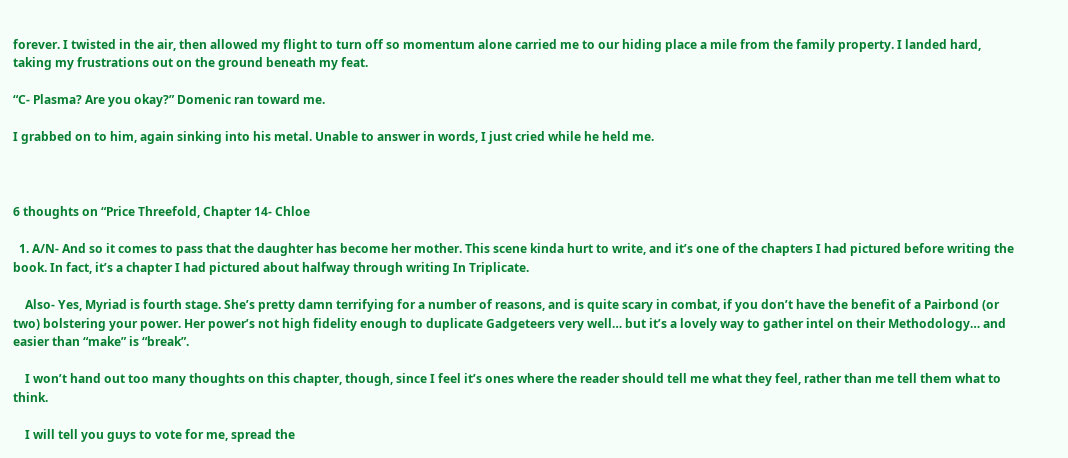forever. I twisted in the air, then allowed my flight to turn off so momentum alone carried me to our hiding place a mile from the family property. I landed hard, taking my frustrations out on the ground beneath my feat.

“C- Plasma? Are you okay?” Domenic ran toward me.

I grabbed on to him, again sinking into his metal. Unable to answer in words, I just cried while he held me.



6 thoughts on “Price Threefold, Chapter 14- Chloe

  1. A/N- And so it comes to pass that the daughter has become her mother. This scene kinda hurt to write, and it’s one of the chapters I had pictured before writing the book. In fact, it’s a chapter I had pictured about halfway through writing In Triplicate.

    Also- Yes, Myriad is fourth stage. She’s pretty damn terrifying for a number of reasons, and is quite scary in combat, if you don’t have the benefit of a Pairbond (or two) bolstering your power. Her power’s not high fidelity enough to duplicate Gadgeteers very well… but it’s a lovely way to gather intel on their Methodology… and easier than “make” is “break”.

    I won’t hand out too many thoughts on this chapter, though, since I feel it’s ones where the reader should tell me what they feel, rather than me tell them what to think.

    I will tell you guys to vote for me, spread the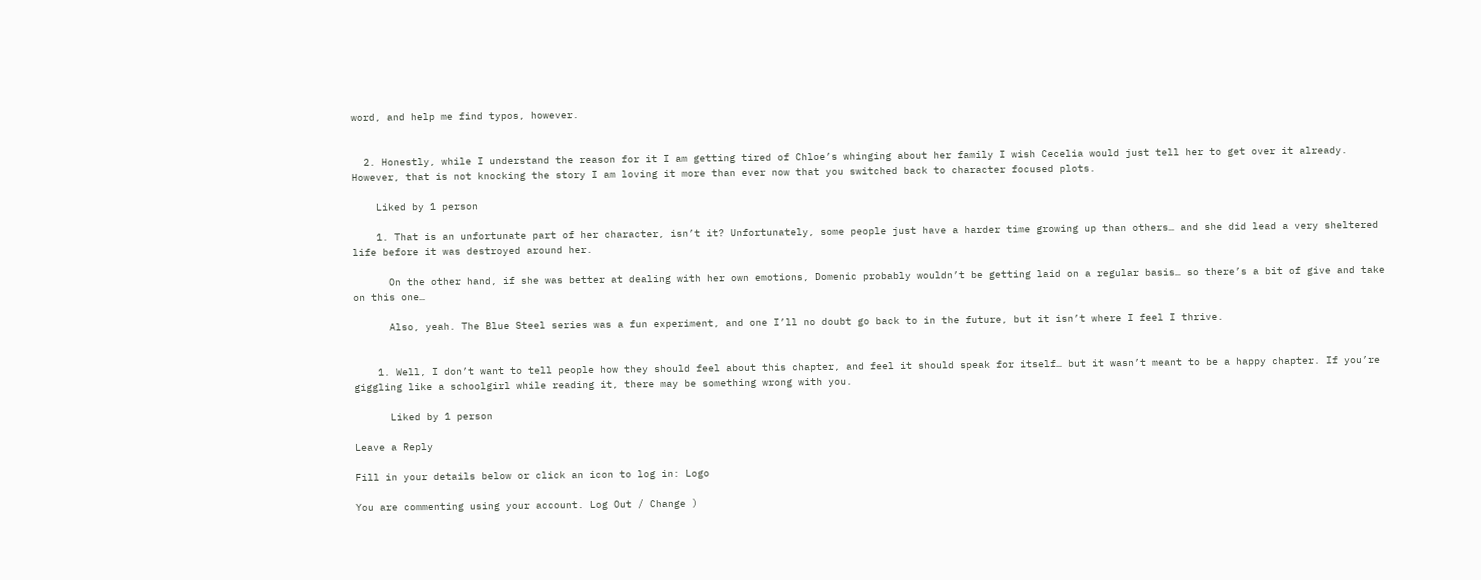word, and help me find typos, however.


  2. Honestly, while I understand the reason for it I am getting tired of Chloe’s whinging about her family I wish Cecelia would just tell her to get over it already. However, that is not knocking the story I am loving it more than ever now that you switched back to character focused plots.

    Liked by 1 person

    1. That is an unfortunate part of her character, isn’t it? Unfortunately, some people just have a harder time growing up than others… and she did lead a very sheltered life before it was destroyed around her.

      On the other hand, if she was better at dealing with her own emotions, Domenic probably wouldn’t be getting laid on a regular basis… so there’s a bit of give and take on this one…

      Also, yeah. The Blue Steel series was a fun experiment, and one I’ll no doubt go back to in the future, but it isn’t where I feel I thrive.


    1. Well, I don’t want to tell people how they should feel about this chapter, and feel it should speak for itself… but it wasn’t meant to be a happy chapter. If you’re giggling like a schoolgirl while reading it, there may be something wrong with you.

      Liked by 1 person

Leave a Reply

Fill in your details below or click an icon to log in: Logo

You are commenting using your account. Log Out / Change )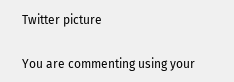Twitter picture

You are commenting using your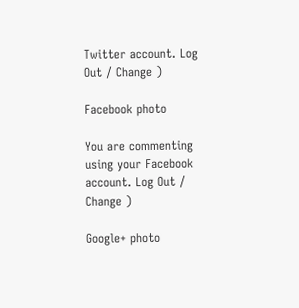Twitter account. Log Out / Change )

Facebook photo

You are commenting using your Facebook account. Log Out / Change )

Google+ photo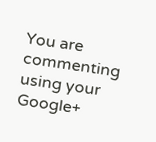You are commenting using your Google+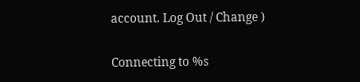account. Log Out / Change )

Connecting to %s